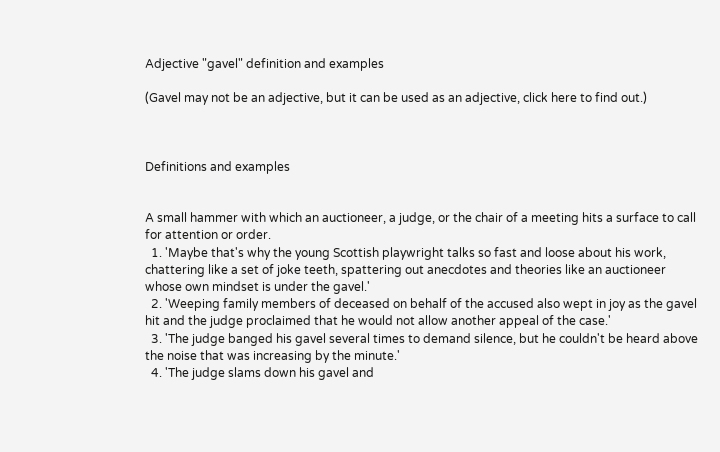Adjective "gavel" definition and examples

(Gavel may not be an adjective, but it can be used as an adjective, click here to find out.)



Definitions and examples


A small hammer with which an auctioneer, a judge, or the chair of a meeting hits a surface to call for attention or order.
  1. 'Maybe that's why the young Scottish playwright talks so fast and loose about his work, chattering like a set of joke teeth, spattering out anecdotes and theories like an auctioneer whose own mindset is under the gavel.'
  2. 'Weeping family members of deceased on behalf of the accused also wept in joy as the gavel hit and the judge proclaimed that he would not allow another appeal of the case.'
  3. 'The judge banged his gavel several times to demand silence, but he couldn't be heard above the noise that was increasing by the minute.'
  4. 'The judge slams down his gavel and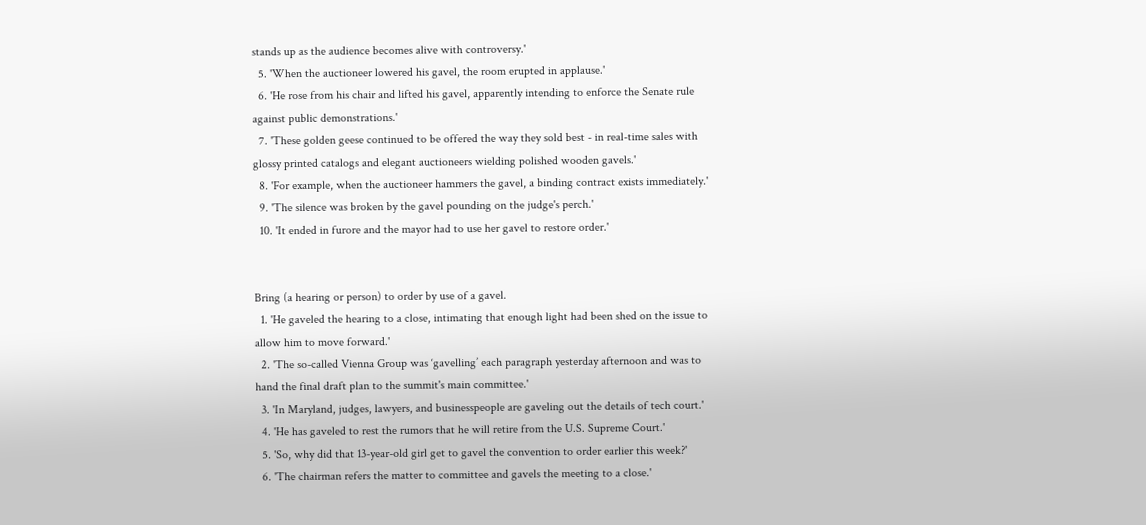stands up as the audience becomes alive with controversy.'
  5. 'When the auctioneer lowered his gavel, the room erupted in applause.'
  6. 'He rose from his chair and lifted his gavel, apparently intending to enforce the Senate rule against public demonstrations.'
  7. 'These golden geese continued to be offered the way they sold best - in real-time sales with glossy printed catalogs and elegant auctioneers wielding polished wooden gavels.'
  8. 'For example, when the auctioneer hammers the gavel, a binding contract exists immediately.'
  9. 'The silence was broken by the gavel pounding on the judge's perch.'
  10. 'It ended in furore and the mayor had to use her gavel to restore order.'


Bring (a hearing or person) to order by use of a gavel.
  1. 'He gaveled the hearing to a close, intimating that enough light had been shed on the issue to allow him to move forward.'
  2. 'The so-called Vienna Group was ‘gavelling’ each paragraph yesterday afternoon and was to hand the final draft plan to the summit's main committee.'
  3. 'In Maryland, judges, lawyers, and businesspeople are gaveling out the details of tech court.'
  4. 'He has gaveled to rest the rumors that he will retire from the U.S. Supreme Court.'
  5. 'So, why did that 13-year-old girl get to gavel the convention to order earlier this week?'
  6. 'The chairman refers the matter to committee and gavels the meeting to a close.'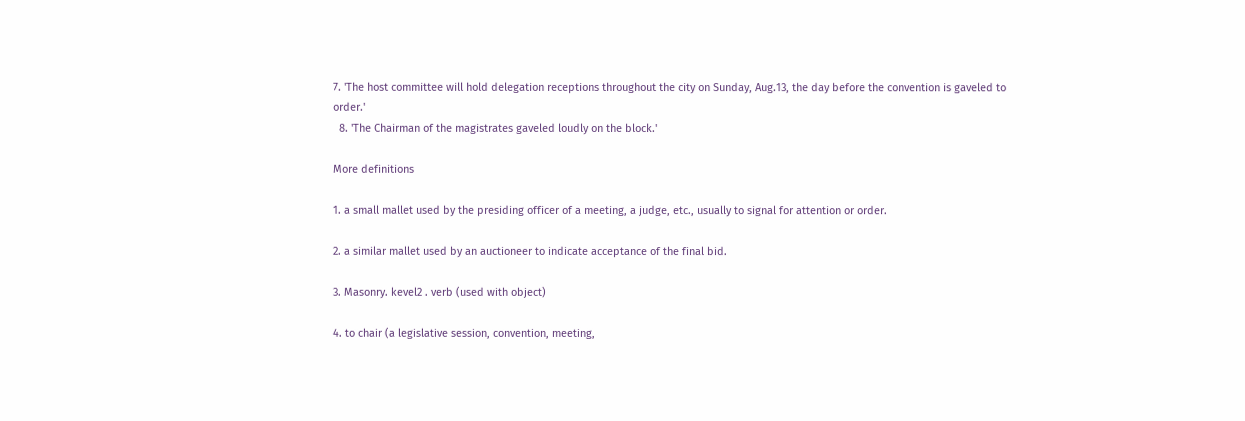7. 'The host committee will hold delegation receptions throughout the city on Sunday, Aug.13, the day before the convention is gaveled to order.'
  8. 'The Chairman of the magistrates gaveled loudly on the block.'

More definitions

1. a small mallet used by the presiding officer of a meeting, a judge, etc., usually to signal for attention or order.

2. a similar mallet used by an auctioneer to indicate acceptance of the final bid.

3. Masonry. kevel2 . verb (used with object)

4. to chair (a legislative session, convention, meeting,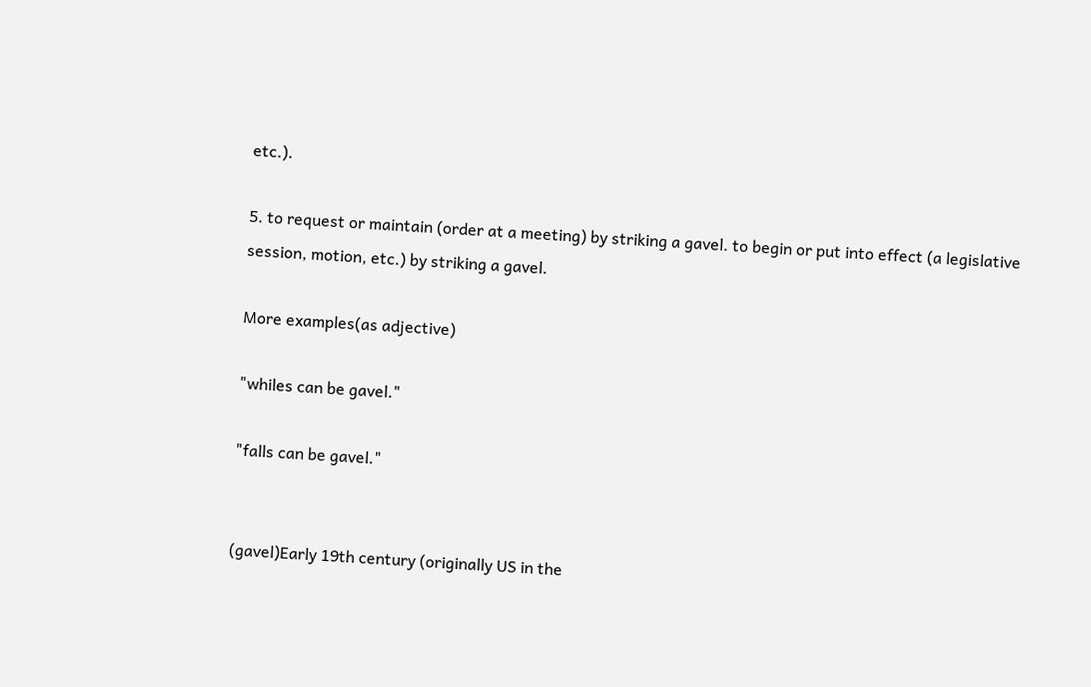etc.).

5. to request or maintain (order at a meeting) by striking a gavel. to begin or put into effect (a legislative session, motion, etc.) by striking a gavel.

More examples(as adjective)

"whiles can be gavel."

"falls can be gavel."


(gavel)Early 19th century (originally US in the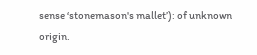sense ‘stonemason's mallet’): of unknown origin.